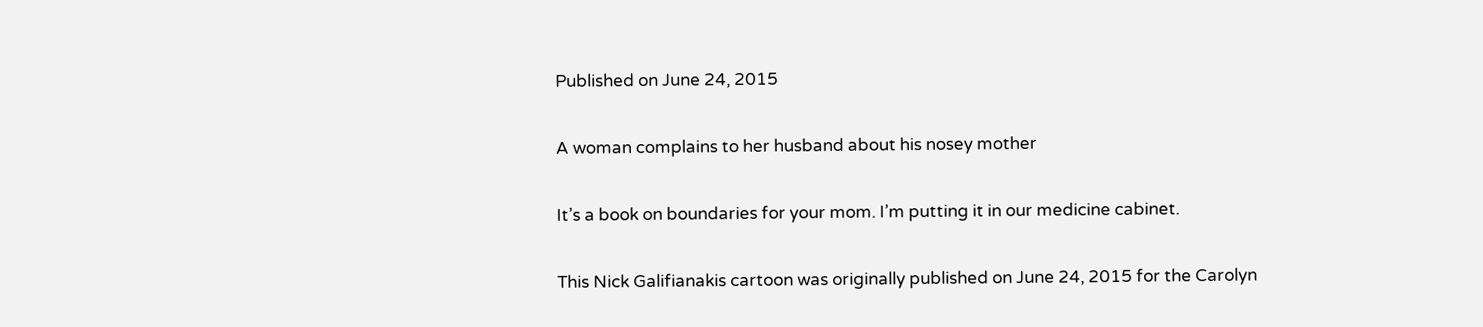Published on June 24, 2015


A woman complains to her husband about his nosey mother


It’s a book on boundaries for your mom. I’m putting it in our medicine cabinet.


This Nick Galifianakis cartoon was originally published on June 24, 2015 for the Carolyn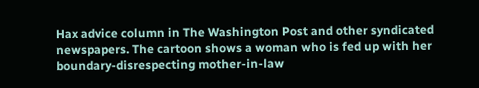Hax advice column in The Washington Post and other syndicated newspapers. The cartoon shows a woman who is fed up with her boundary-disrespecting mother-in-law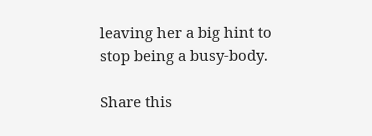leaving her a big hint to stop being a busy-body.

Share this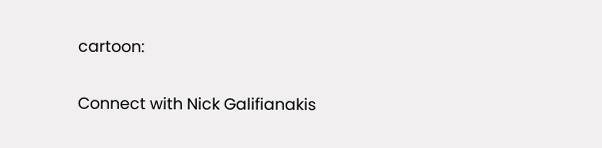cartoon:

Connect with Nick Galifianakis